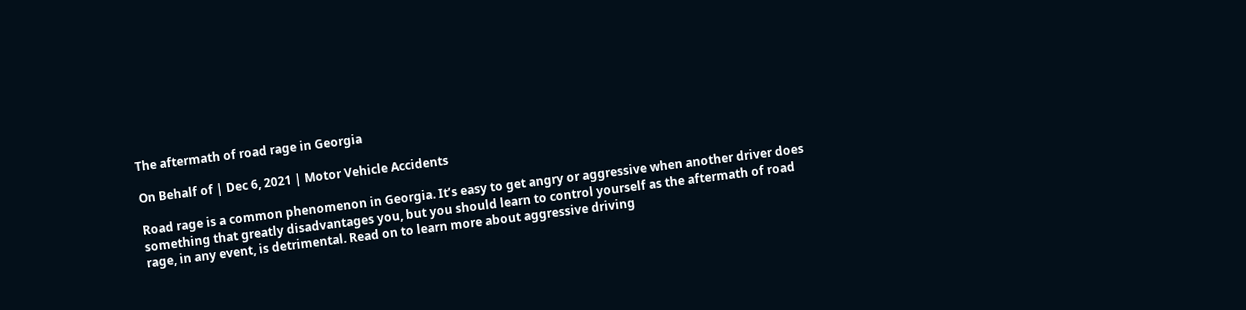The aftermath of road rage in Georgia

On Behalf of | Dec 6, 2021 | Motor Vehicle Accidents

Road rage is a common phenomenon in Georgia. It’s easy to get angry or aggressive when another driver does something that greatly disadvantages you, but you should learn to control yourself as the aftermath of road rage, in any event, is detrimental. Read on to learn more about aggressive driving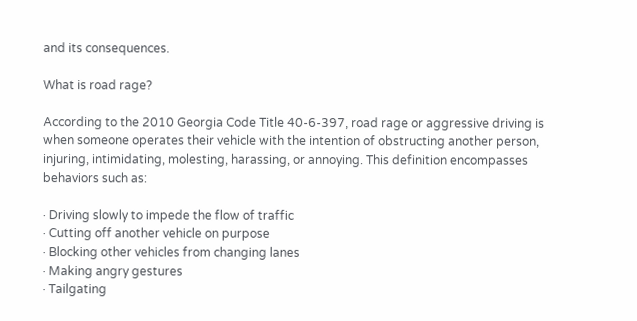and its consequences.

What is road rage?

According to the 2010 Georgia Code Title 40-6-397, road rage or aggressive driving is when someone operates their vehicle with the intention of obstructing another person, injuring, intimidating, molesting, harassing, or annoying. This definition encompasses behaviors such as:

· Driving slowly to impede the flow of traffic
· Cutting off another vehicle on purpose
· Blocking other vehicles from changing lanes
· Making angry gestures
· Tailgating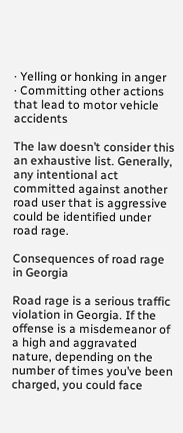· Yelling or honking in anger
· Committing other actions that lead to motor vehicle accidents

The law doesn’t consider this an exhaustive list. Generally, any intentional act committed against another road user that is aggressive could be identified under road rage.

Consequences of road rage in Georgia

Road rage is a serious traffic violation in Georgia. If the offense is a misdemeanor of a high and aggravated nature, depending on the number of times you’ve been charged, you could face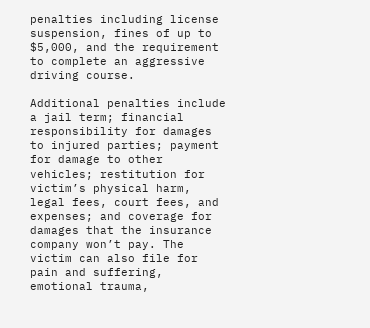penalties including license suspension, fines of up to $5,000, and the requirement to complete an aggressive driving course.

Additional penalties include a jail term; financial responsibility for damages to injured parties; payment for damage to other vehicles; restitution for victim’s physical harm, legal fees, court fees, and expenses; and coverage for damages that the insurance company won’t pay. The victim can also file for pain and suffering, emotional trauma,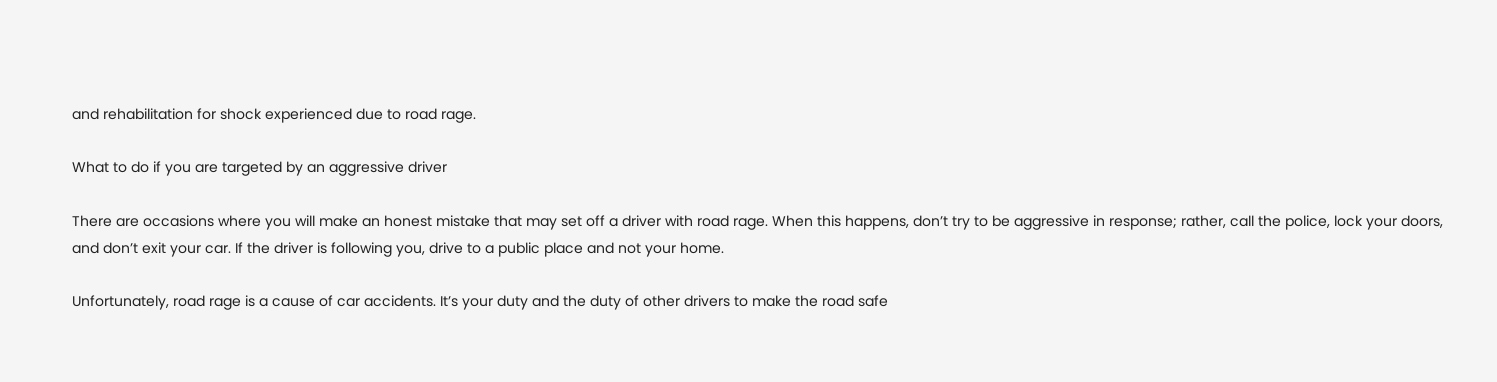and rehabilitation for shock experienced due to road rage.

What to do if you are targeted by an aggressive driver

There are occasions where you will make an honest mistake that may set off a driver with road rage. When this happens, don’t try to be aggressive in response; rather, call the police, lock your doors, and don’t exit your car. If the driver is following you, drive to a public place and not your home.

Unfortunately, road rage is a cause of car accidents. It’s your duty and the duty of other drivers to make the road safe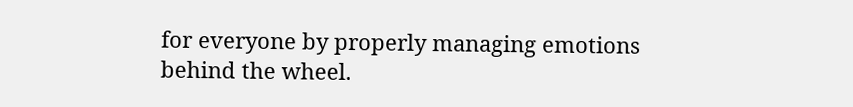for everyone by properly managing emotions behind the wheel.